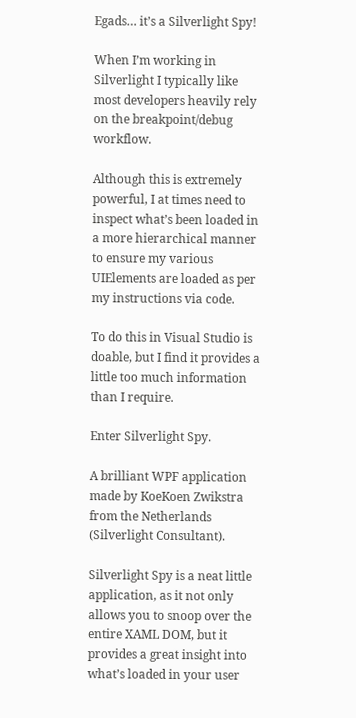Egads… it’s a Silverlight Spy!

When I’m working in Silverlight I typically like most developers heavily rely on the breakpoint/debug workflow.

Although this is extremely powerful, I at times need to inspect what’s been loaded in a more hierarchical manner to ensure my various UIElements are loaded as per my instructions via code.

To do this in Visual Studio is doable, but I find it provides a little too much information than I require.

Enter Silverlight Spy.

A brilliant WPF application made by KoeKoen Zwikstra from the Netherlands (Silverlight Consultant).

Silverlight Spy is a neat little application, as it not only allows you to snoop over the entire XAML DOM, but it provides a great insight into what’s loaded in your user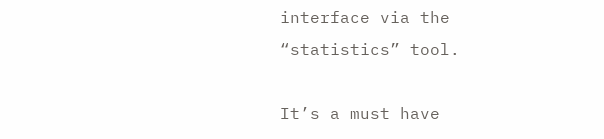interface via the “statistics” tool.

It’s a must have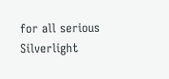for all serious Silverlight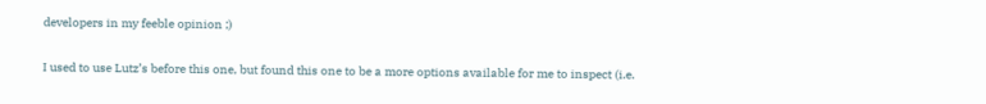developers in my feeble opinion ;)

I used to use Lutz’s before this one, but found this one to be a more options available for me to inspect (i.e.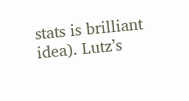stats is brilliant idea). Lutz’s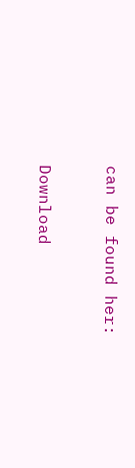can be found her:


Download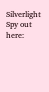Silverlight Spy out here: